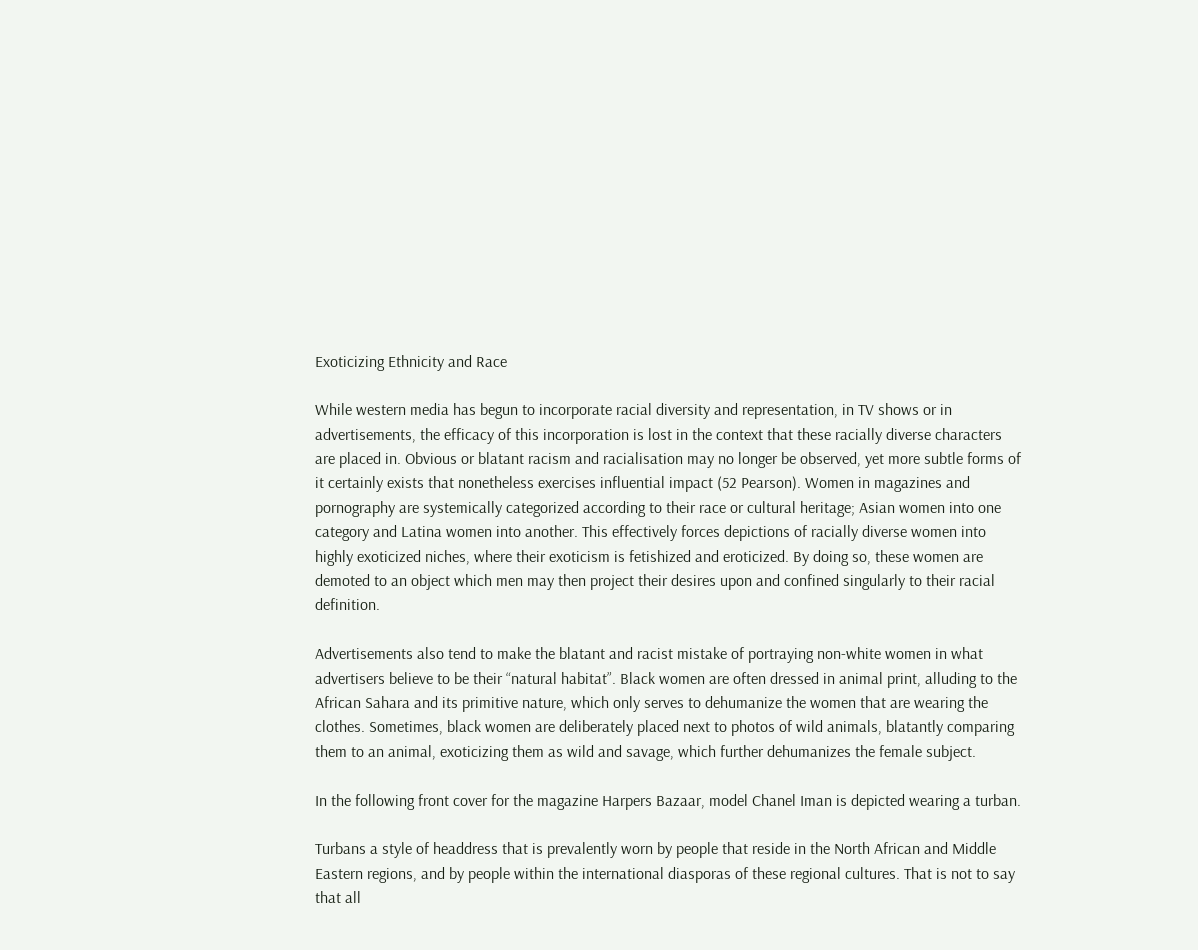Exoticizing Ethnicity and Race

While western media has begun to incorporate racial diversity and representation, in TV shows or in advertisements, the efficacy of this incorporation is lost in the context that these racially diverse characters are placed in. Obvious or blatant racism and racialisation may no longer be observed, yet more subtle forms of it certainly exists that nonetheless exercises influential impact (52 Pearson). Women in magazines and pornography are systemically categorized according to their race or cultural heritage; Asian women into one category and Latina women into another. This effectively forces depictions of racially diverse women into highly exoticized niches, where their exoticism is fetishized and eroticized. By doing so, these women are demoted to an object which men may then project their desires upon and confined singularly to their racial definition.

Advertisements also tend to make the blatant and racist mistake of portraying non-white women in what advertisers believe to be their “natural habitat”. Black women are often dressed in animal print, alluding to the African Sahara and its primitive nature, which only serves to dehumanize the women that are wearing the clothes. Sometimes, black women are deliberately placed next to photos of wild animals, blatantly comparing them to an animal, exoticizing them as wild and savage, which further dehumanizes the female subject.

In the following front cover for the magazine Harpers Bazaar, model Chanel Iman is depicted wearing a turban.

Turbans a style of headdress that is prevalently worn by people that reside in the North African and Middle Eastern regions, and by people within the international diasporas of these regional cultures. That is not to say that all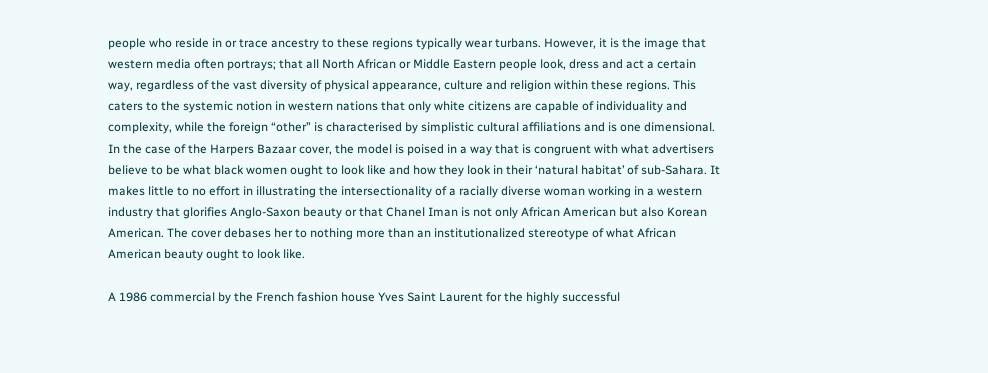people who reside in or trace ancestry to these regions typically wear turbans. However, it is the image that western media often portrays; that all North African or Middle Eastern people look, dress and act a certain way, regardless of the vast diversity of physical appearance, culture and religion within these regions. This caters to the systemic notion in western nations that only white citizens are capable of individuality and complexity, while the foreign “other” is characterised by simplistic cultural affiliations and is one dimensional. In the case of the Harpers Bazaar cover, the model is poised in a way that is congruent with what advertisers believe to be what black women ought to look like and how they look in their ‘natural habitat’ of sub-Sahara. It makes little to no effort in illustrating the intersectionality of a racially diverse woman working in a western industry that glorifies Anglo-Saxon beauty or that Chanel Iman is not only African American but also Korean American. The cover debases her to nothing more than an institutionalized stereotype of what African American beauty ought to look like.

A 1986 commercial by the French fashion house Yves Saint Laurent for the highly successful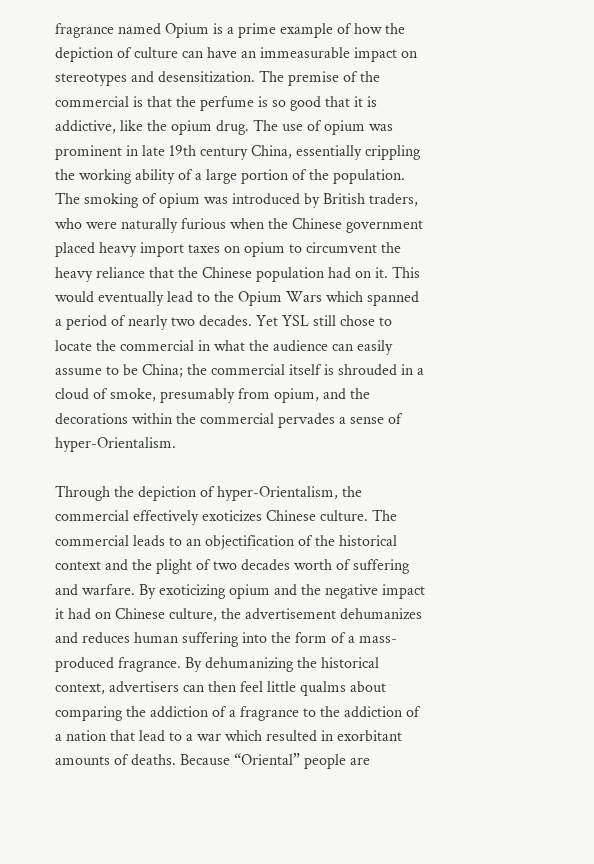fragrance named Opium is a prime example of how the depiction of culture can have an immeasurable impact on stereotypes and desensitization. The premise of the commercial is that the perfume is so good that it is addictive, like the opium drug. The use of opium was prominent in late 19th century China, essentially crippling the working ability of a large portion of the population. The smoking of opium was introduced by British traders, who were naturally furious when the Chinese government placed heavy import taxes on opium to circumvent the heavy reliance that the Chinese population had on it. This would eventually lead to the Opium Wars which spanned a period of nearly two decades. Yet YSL still chose to locate the commercial in what the audience can easily assume to be China; the commercial itself is shrouded in a cloud of smoke, presumably from opium, and the decorations within the commercial pervades a sense of hyper-Orientalism.

Through the depiction of hyper-Orientalism, the commercial effectively exoticizes Chinese culture. The commercial leads to an objectification of the historical context and the plight of two decades worth of suffering and warfare. By exoticizing opium and the negative impact it had on Chinese culture, the advertisement dehumanizes and reduces human suffering into the form of a mass-produced fragrance. By dehumanizing the historical context, advertisers can then feel little qualms about comparing the addiction of a fragrance to the addiction of a nation that lead to a war which resulted in exorbitant amounts of deaths. Because “Oriental” people are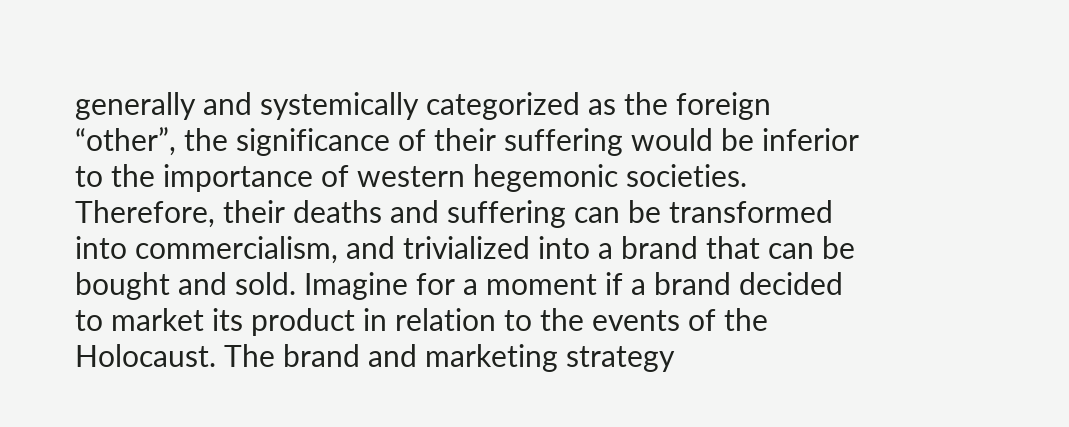generally and systemically categorized as the foreign “other”, the significance of their suffering would be inferior to the importance of western hegemonic societies. Therefore, their deaths and suffering can be transformed into commercialism, and trivialized into a brand that can be bought and sold. Imagine for a moment if a brand decided to market its product in relation to the events of the Holocaust. The brand and marketing strategy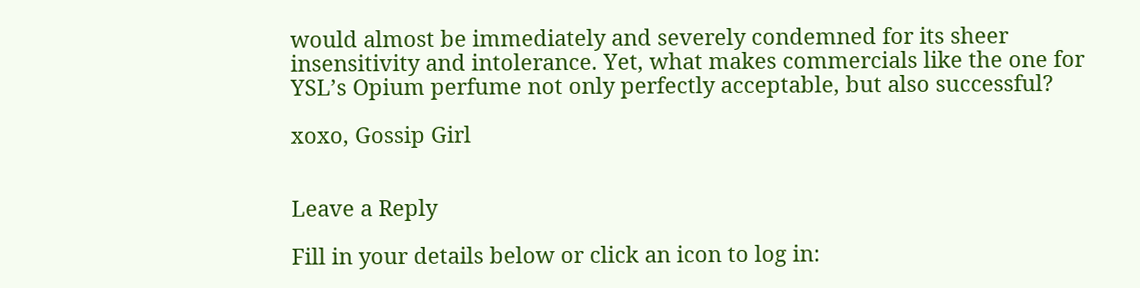would almost be immediately and severely condemned for its sheer insensitivity and intolerance. Yet, what makes commercials like the one for YSL’s Opium perfume not only perfectly acceptable, but also successful?

xoxo, Gossip Girl


Leave a Reply

Fill in your details below or click an icon to log in: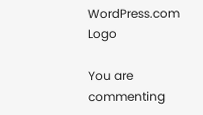WordPress.com Logo

You are commenting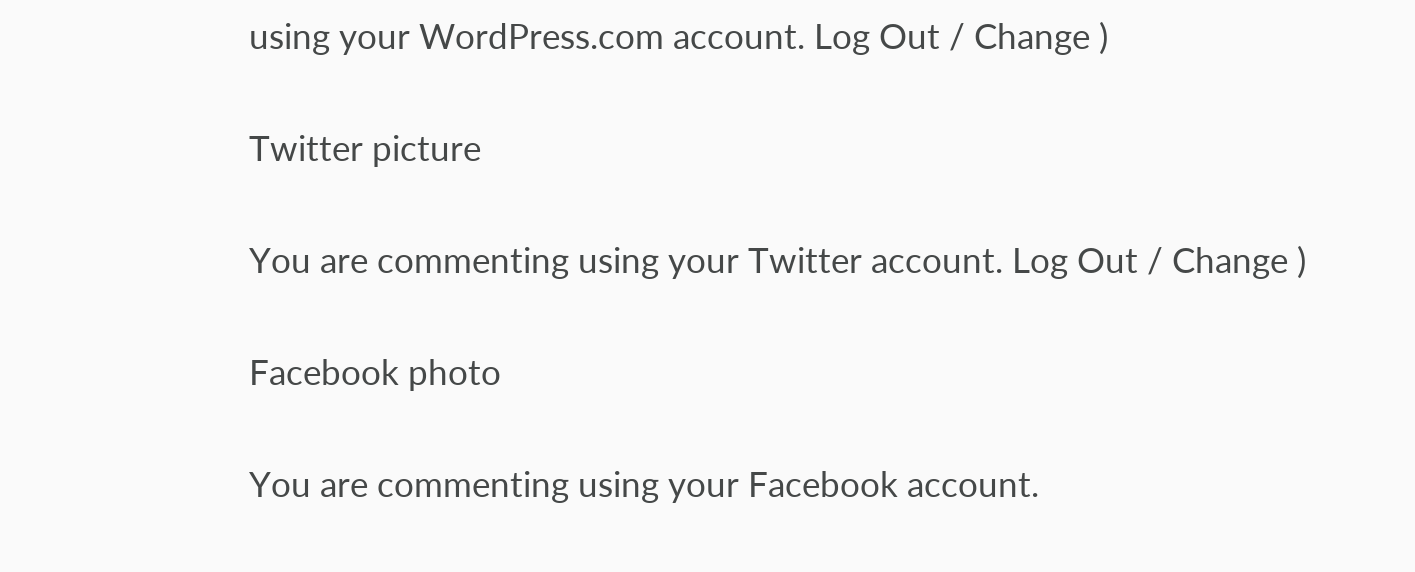using your WordPress.com account. Log Out / Change )

Twitter picture

You are commenting using your Twitter account. Log Out / Change )

Facebook photo

You are commenting using your Facebook account.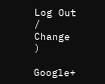Log Out / Change )

Google+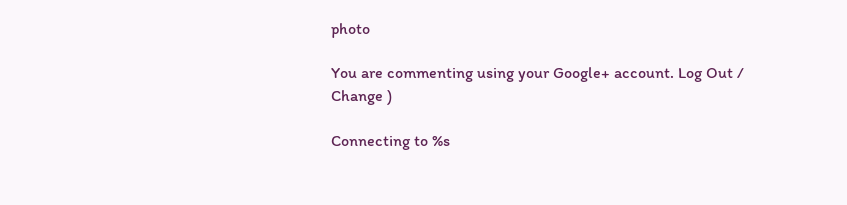photo

You are commenting using your Google+ account. Log Out / Change )

Connecting to %s